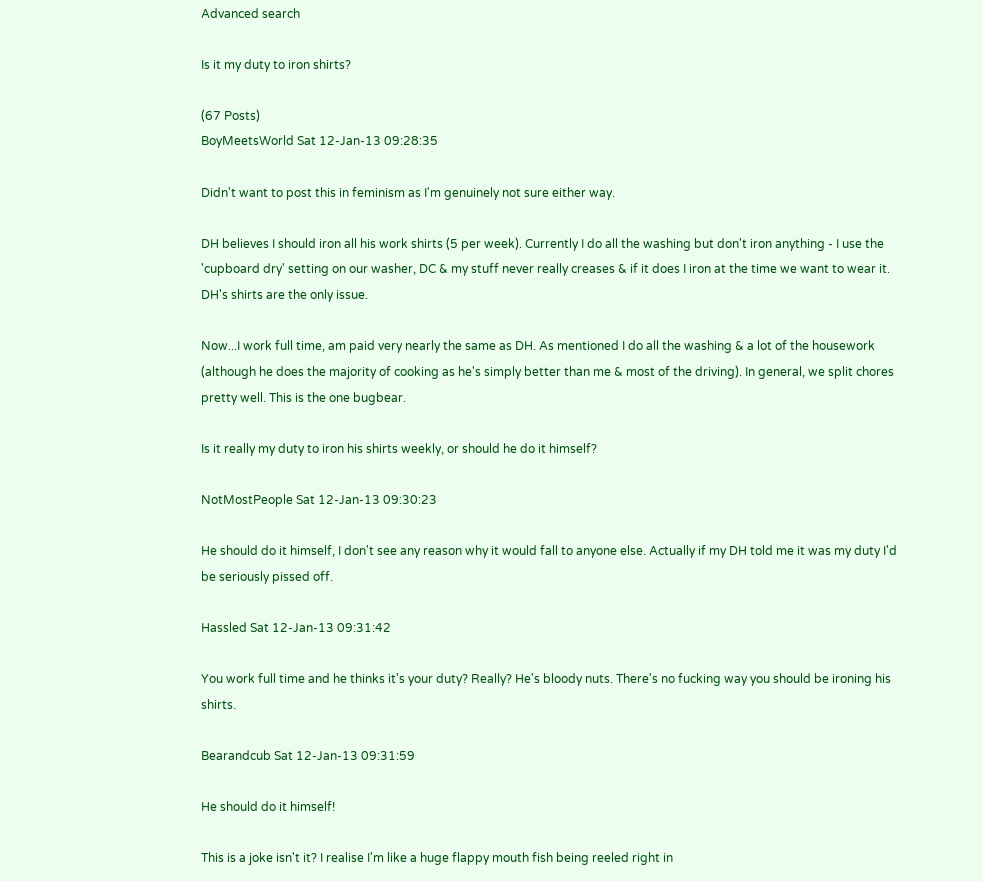Advanced search

Is it my duty to iron shirts?

(67 Posts)
BoyMeetsWorld Sat 12-Jan-13 09:28:35

Didn't want to post this in feminism as I'm genuinely not sure either way.

DH believes I should iron all his work shirts (5 per week). Currently I do all the washing but don't iron anything - I use the 'cupboard dry' setting on our washer, DC & my stuff never really creases & if it does I iron at the time we want to wear it. DH's shirts are the only issue.

Now...I work full time, am paid very nearly the same as DH. As mentioned I do all the washing & a lot of the housework (although he does the majority of cooking as he's simply better than me & most of the driving). In general, we split chores pretty well. This is the one bugbear.

Is it really my duty to iron his shirts weekly, or should he do it himself?

NotMostPeople Sat 12-Jan-13 09:30:23

He should do it himself, I don't see any reason why it would fall to anyone else. Actually if my DH told me it was my duty I'd be seriously pissed off.

Hassled Sat 12-Jan-13 09:31:42

You work full time and he thinks it's your duty? Really? He's bloody nuts. There's no fucking way you should be ironing his shirts.

Bearandcub Sat 12-Jan-13 09:31:59

He should do it himself!

This is a joke isn't it? I realise I'm like a huge flappy mouth fish being reeled right in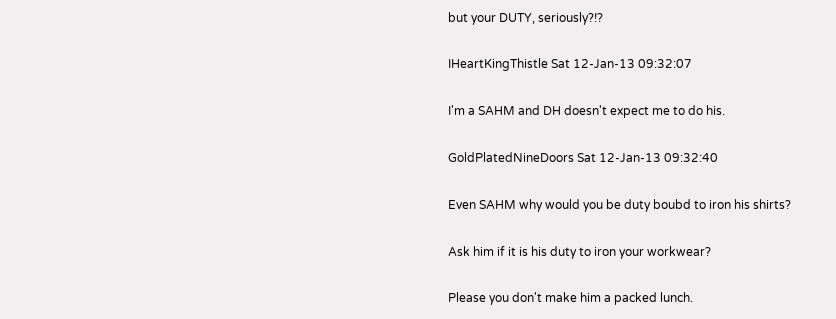but your DUTY, seriously?!?

IHeartKingThistle Sat 12-Jan-13 09:32:07

I'm a SAHM and DH doesn't expect me to do his.

GoldPlatedNineDoors Sat 12-Jan-13 09:32:40

Even SAHM why would you be duty boubd to iron his shirts?

Ask him if it is his duty to iron your workwear?

Please you don't make him a packed lunch.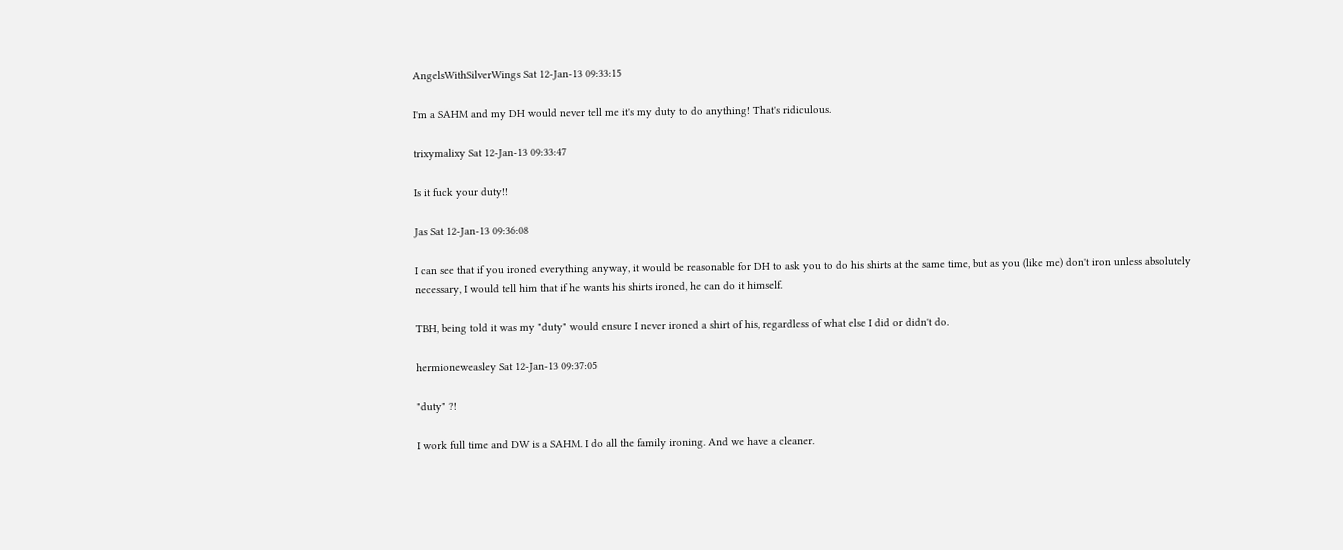AngelsWithSilverWings Sat 12-Jan-13 09:33:15

I'm a SAHM and my DH would never tell me it's my duty to do anything! That's ridiculous.

trixymalixy Sat 12-Jan-13 09:33:47

Is it fuck your duty!!

Jas Sat 12-Jan-13 09:36:08

I can see that if you ironed everything anyway, it would be reasonable for DH to ask you to do his shirts at the same time, but as you (like me) don't iron unless absolutely necessary, I would tell him that if he wants his shirts ironed, he can do it himself.

TBH, being told it was my "duty" would ensure I never ironed a shirt of his, regardless of what else I did or didn't do.

hermioneweasley Sat 12-Jan-13 09:37:05

"duty" ?!

I work full time and DW is a SAHM. I do all the family ironing. And we have a cleaner.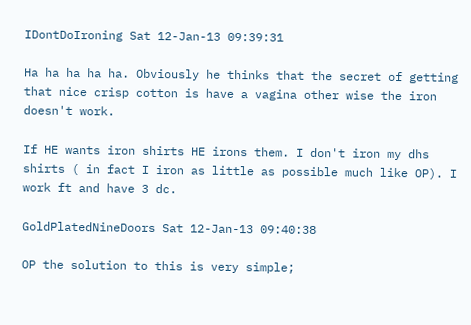IDontDoIroning Sat 12-Jan-13 09:39:31

Ha ha ha ha ha. Obviously he thinks that the secret of getting that nice crisp cotton is have a vagina other wise the iron doesn't work.

If HE wants iron shirts HE irons them. I don't iron my dhs shirts ( in fact I iron as little as possible much like OP). I work ft and have 3 dc.

GoldPlatedNineDoors Sat 12-Jan-13 09:40:38

OP the solution to this is very simple;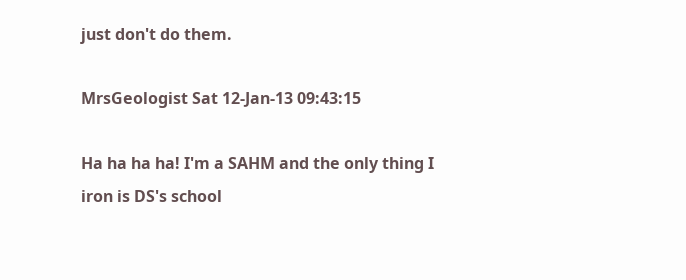just don't do them.

MrsGeologist Sat 12-Jan-13 09:43:15

Ha ha ha ha! I'm a SAHM and the only thing I iron is DS's school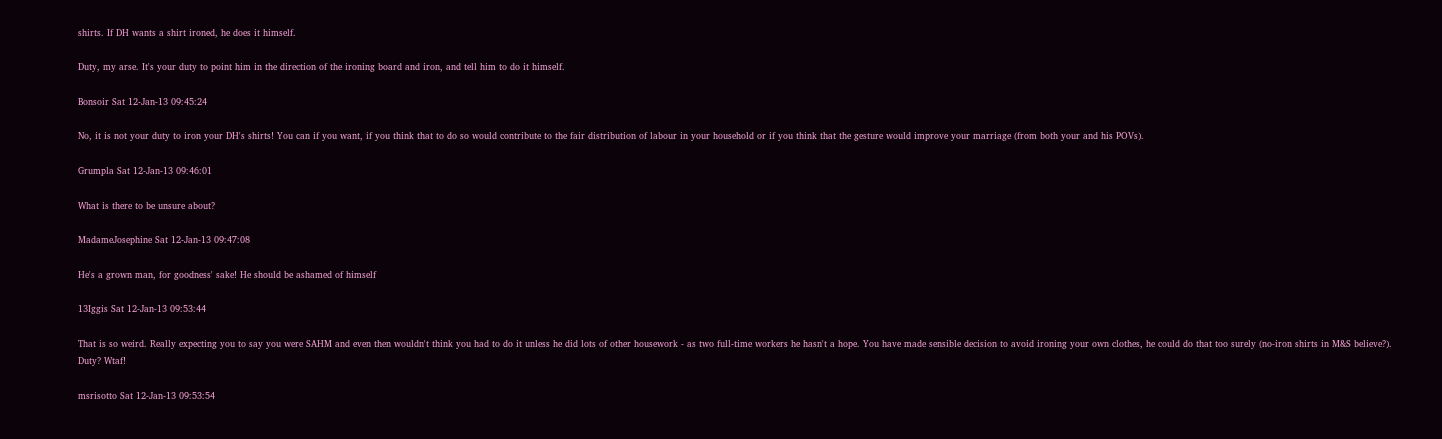shirts. If DH wants a shirt ironed, he does it himself.

Duty, my arse. It's your duty to point him in the direction of the ironing board and iron, and tell him to do it himself.

Bonsoir Sat 12-Jan-13 09:45:24

No, it is not your duty to iron your DH's shirts! You can if you want, if you think that to do so would contribute to the fair distribution of labour in your household or if you think that the gesture would improve your marriage (from both your and his POVs).

Grumpla Sat 12-Jan-13 09:46:01

What is there to be unsure about?

MadameJosephine Sat 12-Jan-13 09:47:08

He's a grown man, for goodness' sake! He should be ashamed of himself

13Iggis Sat 12-Jan-13 09:53:44

That is so weird. Really expecting you to say you were SAHM and even then wouldn't think you had to do it unless he did lots of other housework - as two full-time workers he hasn't a hope. You have made sensible decision to avoid ironing your own clothes, he could do that too surely (no-iron shirts in M&S believe?).
Duty? Wtaf!

msrisotto Sat 12-Jan-13 09:53:54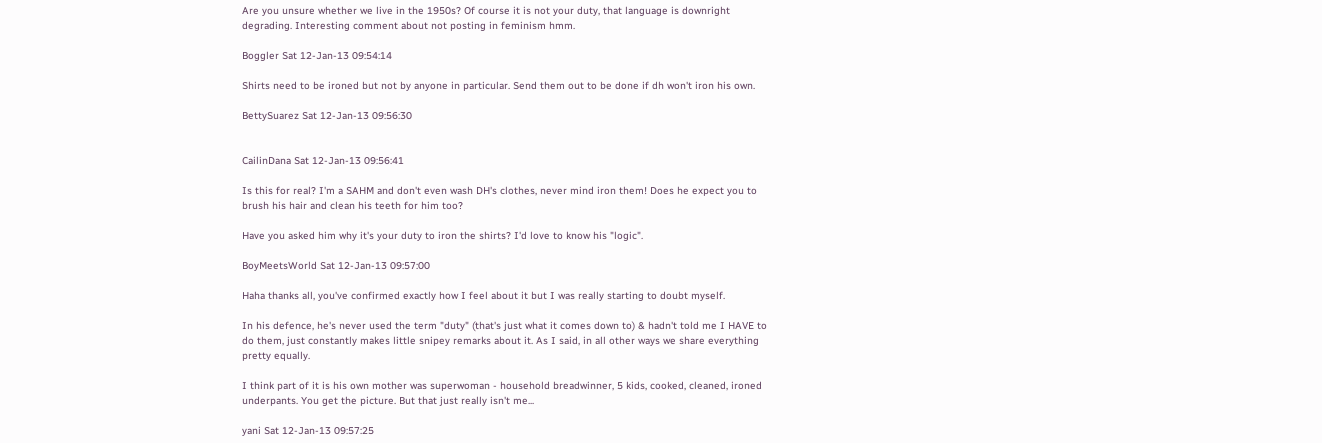Are you unsure whether we live in the 1950s? Of course it is not your duty, that language is downright degrading. Interesting comment about not posting in feminism hmm.

Boggler Sat 12-Jan-13 09:54:14

Shirts need to be ironed but not by anyone in particular. Send them out to be done if dh won't iron his own.

BettySuarez Sat 12-Jan-13 09:56:30


CailinDana Sat 12-Jan-13 09:56:41

Is this for real? I'm a SAHM and don't even wash DH's clothes, never mind iron them! Does he expect you to brush his hair and clean his teeth for him too?

Have you asked him why it's your duty to iron the shirts? I'd love to know his "logic".

BoyMeetsWorld Sat 12-Jan-13 09:57:00

Haha thanks all, you've confirmed exactly how I feel about it but I was really starting to doubt myself.

In his defence, he's never used the term "duty" (that's just what it comes down to) & hadn't told me I HAVE to do them, just constantly makes little snipey remarks about it. As I said, in all other ways we share everything pretty equally.

I think part of it is his own mother was superwoman - household breadwinner, 5 kids, cooked, cleaned, ironed underpants. You get the picture. But that just really isn't me...

yani Sat 12-Jan-13 09:57:25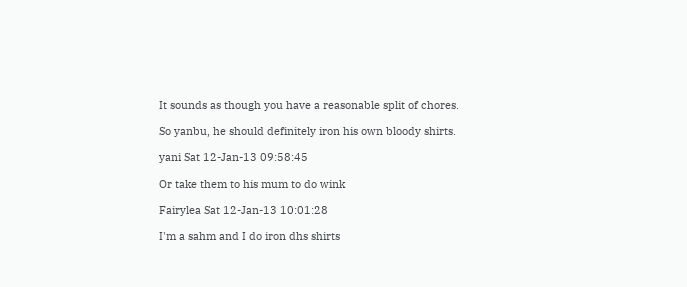It sounds as though you have a reasonable split of chores.

So yanbu, he should definitely iron his own bloody shirts.

yani Sat 12-Jan-13 09:58:45

Or take them to his mum to do wink

Fairylea Sat 12-Jan-13 10:01:28

I'm a sahm and I do iron dhs shirts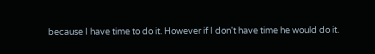because I have time to do it. However if I don't have time he would do it.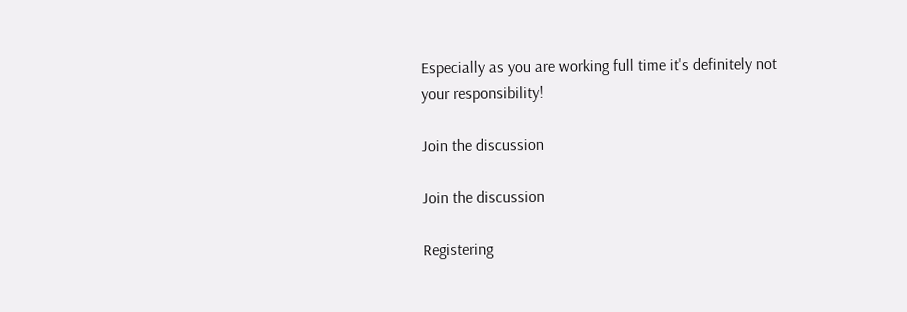Especially as you are working full time it's definitely not your responsibility!

Join the discussion

Join the discussion

Registering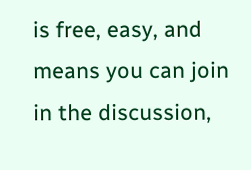is free, easy, and means you can join in the discussion,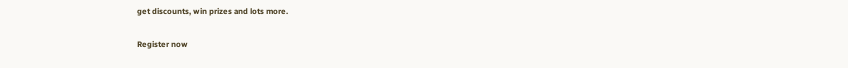get discounts, win prizes and lots more.

Register now